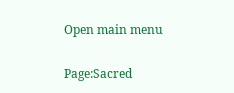Open main menu

Page:Sacred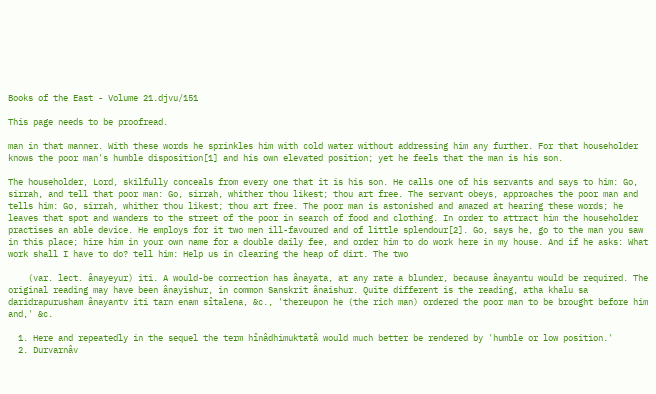Books of the East - Volume 21.djvu/151

This page needs to be proofread.

man in that manner. With these words he sprinkles him with cold water without addressing him any further. For that householder knows the poor man's humble disposition[1] and his own elevated position; yet he feels that the man is his son.

The householder, Lord, skilfully conceals from every one that it is his son. He calls one of his servants and says to him: Go, sirrah, and tell that poor man: Go, sirrah, whither thou likest; thou art free. The servant obeys, approaches the poor man and tells him: Go, sirrah, whither thou likest; thou art free. The poor man is astonished and amazed at hearing these words; he leaves that spot and wanders to the street of the poor in search of food and clothing. In order to attract him the householder practises an able device. He employs for it two men ill-favoured and of little splendour[2]. Go, says he, go to the man you saw in this place; hire him in your own name for a double daily fee, and order him to do work here in my house. And if he asks: What work shall I have to do? tell him: Help us in clearing the heap of dirt. The two

    (var. lect. ânayeyur) iti. A would-be correction has ânayata, at any rate a blunder, because ânayantu would be required. The original reading may have been ânayishur, in common Sanskrit ânaishur. Quite different is the reading, atha khalu sa daridrapurusham ânayantv iti tarn enam sîtalena, &c., 'thereupon he (the rich man) ordered the poor man to be brought before him and,' &c.

  1. Here and repeatedly in the sequel the term hînâdhimuktatâ would much better be rendered by 'humble or low position.'
  2. Durvarnâv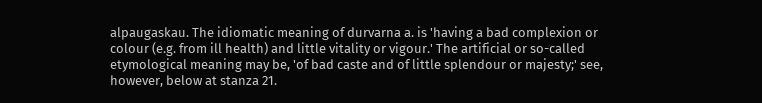alpaugaskau. The idiomatic meaning of durvarna a. is 'having a bad complexion or colour (e.g. from ill health) and little vitality or vigour.' The artificial or so-called etymological meaning may be, 'of bad caste and of little splendour or majesty;' see, however, below at stanza 21.